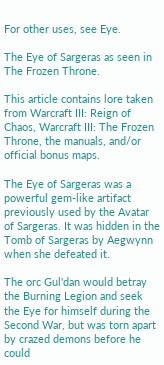For other uses, see Eye.

The Eye of Sargeras as seen in The Frozen Throne.

This article contains lore taken from Warcraft III: Reign of Chaos, Warcraft III: The Frozen Throne, the manuals, and/or official bonus maps.

The Eye of Sargeras was a powerful gem-like artifact previously used by the Avatar of Sargeras. It was hidden in the Tomb of Sargeras by Aegwynn when she defeated it.

The orc Gul'dan would betray the Burning Legion and seek the Eye for himself during the Second War, but was torn apart by crazed demons before he could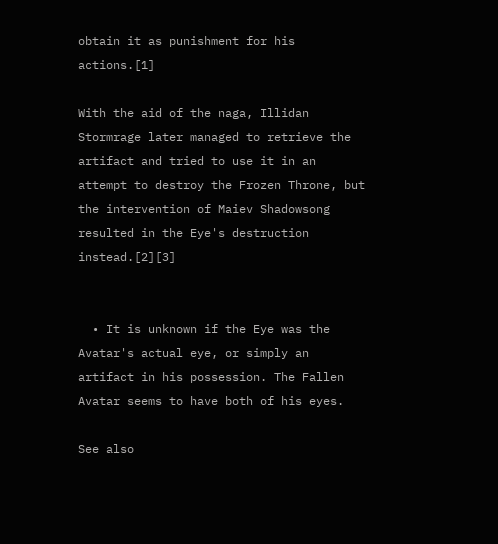obtain it as punishment for his actions.[1]

With the aid of the naga, Illidan Stormrage later managed to retrieve the artifact and tried to use it in an attempt to destroy the Frozen Throne, but the intervention of Maiev Shadowsong resulted in the Eye's destruction instead.[2][3]


  • It is unknown if the Eye was the Avatar's actual eye, or simply an artifact in his possession. The Fallen Avatar seems to have both of his eyes.

See also